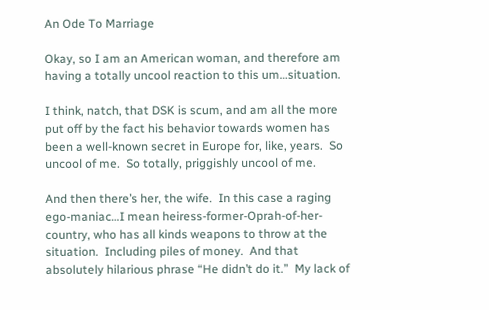An Ode To Marriage

Okay, so I am an American woman, and therefore am having a totally uncool reaction to this um…situation.

I think, natch, that DSK is scum, and am all the more put off by the fact his behavior towards women has been a well-known secret in Europe for, like, years.  So uncool of me.  So totally, priggishly uncool of me.

And then there’s her, the wife.  In this case a raging ego-maniac…I mean heiress-former-Oprah-of-her-country, who has all kinds weapons to throw at the situation.  Including piles of money.  And that absolutely hilarious phrase “He didn’t do it.”  My lack of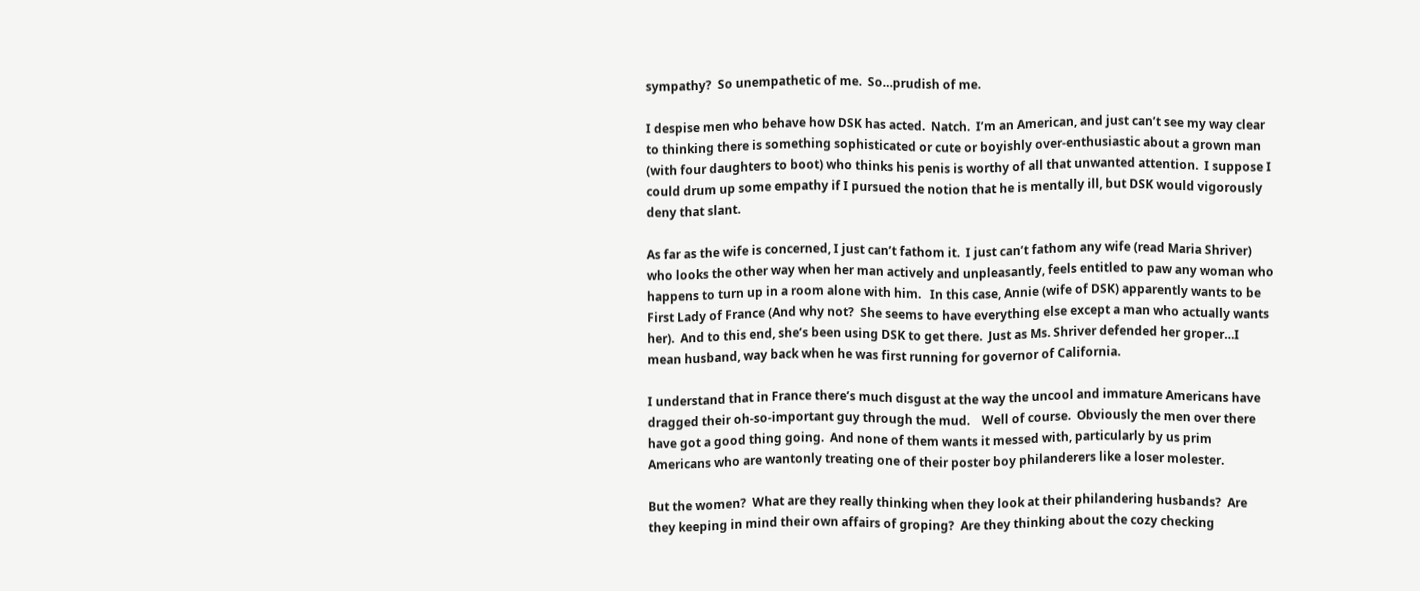sympathy?  So unempathetic of me.  So…prudish of me.

I despise men who behave how DSK has acted.  Natch.  I’m an American, and just can’t see my way clear to thinking there is something sophisticated or cute or boyishly over-enthusiastic about a grown man (with four daughters to boot) who thinks his penis is worthy of all that unwanted attention.  I suppose I could drum up some empathy if I pursued the notion that he is mentally ill, but DSK would vigorously deny that slant.

As far as the wife is concerned, I just can’t fathom it.  I just can’t fathom any wife (read Maria Shriver) who looks the other way when her man actively and unpleasantly, feels entitled to paw any woman who happens to turn up in a room alone with him.   In this case, Annie (wife of DSK) apparently wants to be First Lady of France (And why not?  She seems to have everything else except a man who actually wants her).  And to this end, she’s been using DSK to get there.  Just as Ms. Shriver defended her groper…I mean husband, way back when he was first running for governor of California.

I understand that in France there’s much disgust at the way the uncool and immature Americans have dragged their oh-so-important guy through the mud.    Well of course.  Obviously the men over there have got a good thing going.  And none of them wants it messed with, particularly by us prim Americans who are wantonly treating one of their poster boy philanderers like a loser molester.

But the women?  What are they really thinking when they look at their philandering husbands?  Are they keeping in mind their own affairs of groping?  Are they thinking about the cozy checking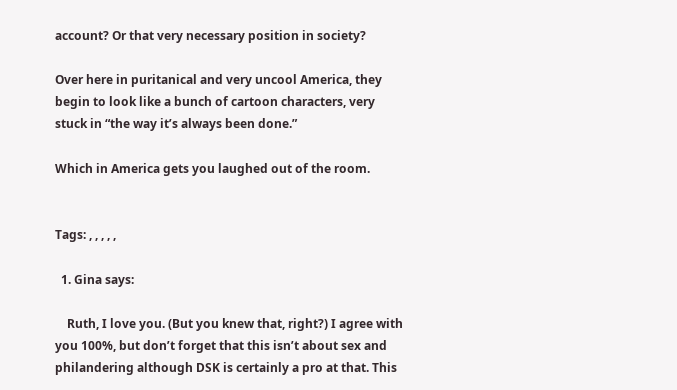account? Or that very necessary position in society?

Over here in puritanical and very uncool America, they begin to look like a bunch of cartoon characters, very stuck in “the way it’s always been done.”

Which in America gets you laughed out of the room.


Tags: , , , , ,

  1. Gina says:

    Ruth, I love you. (But you knew that, right?) I agree with you 100%, but don’t forget that this isn’t about sex and philandering although DSK is certainly a pro at that. This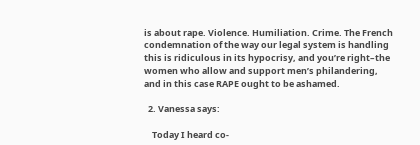is about rape. Violence. Humiliation. Crime. The French condemnation of the way our legal system is handling this is ridiculous in its hypocrisy, and you’re right–the women who allow and support men’s philandering, and in this case RAPE ought to be ashamed.

  2. Vanessa says:

    Today I heard co-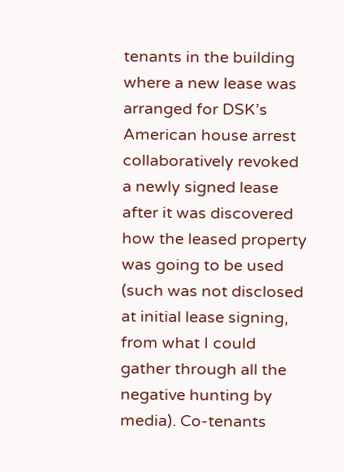tenants in the building where a new lease was arranged for DSK’s American house arrest collaboratively revoked a newly signed lease after it was discovered how the leased property was going to be used (such was not disclosed at initial lease signing, from what I could gather through all the negative hunting by media). Co-tenants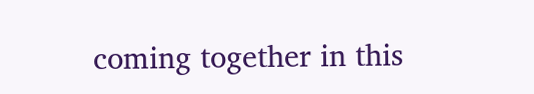coming together in this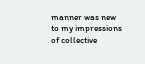manner was new to my impressions of collective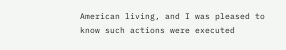American living, and I was pleased to know such actions were executed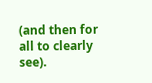(and then for all to clearly see).